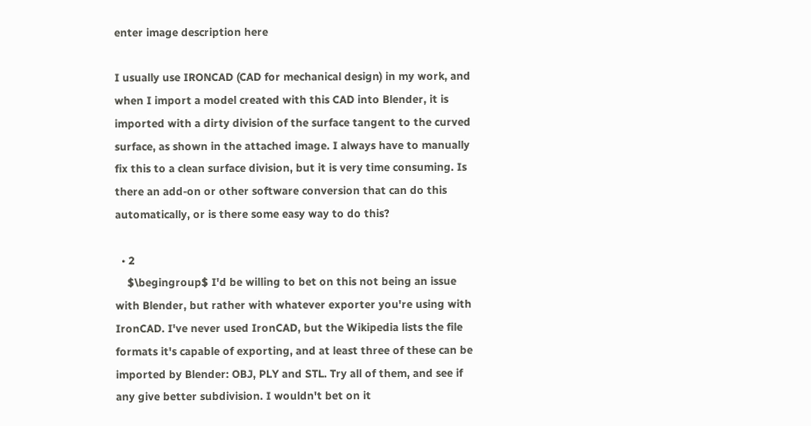enter image description here

I usually use IRONCAD (CAD for mechanical design) in my work, and when I import a model created with this CAD into Blender, it is imported with a dirty division of the surface tangent to the curved surface, as shown in the attached image. I always have to manually fix this to a clean surface division, but it is very time consuming. Is there an add-on or other software conversion that can do this automatically, or is there some easy way to do this?

  • 2
    $\begingroup$ I'd be willing to bet on this not being an issue with Blender, but rather with whatever exporter you're using with IronCAD. I've never used IronCAD, but the Wikipedia lists the file formats it's capable of exporting, and at least three of these can be imported by Blender: OBJ, PLY and STL. Try all of them, and see if any give better subdivision. I wouldn't bet on it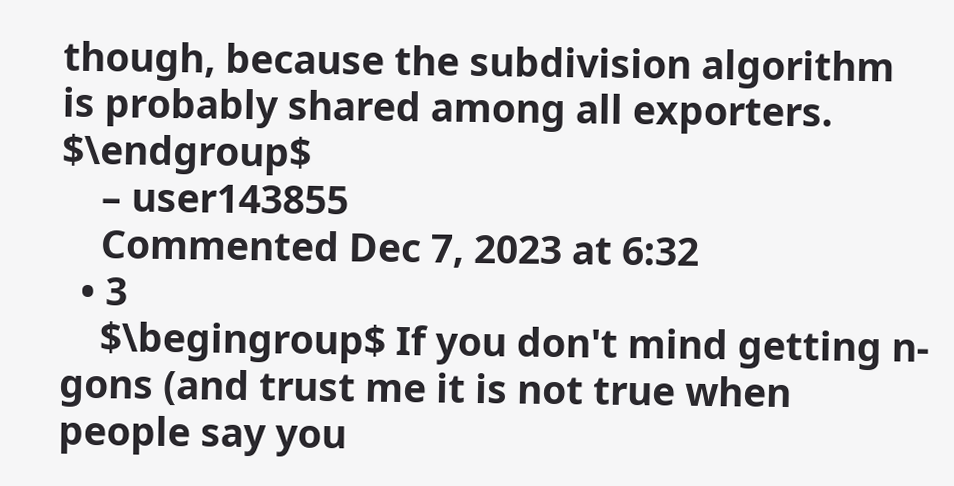though, because the subdivision algorithm is probably shared among all exporters. $\endgroup$
    – user143855
    Commented Dec 7, 2023 at 6:32
  • 3
    $\begingroup$ If you don't mind getting n-gons (and trust me it is not true when people say you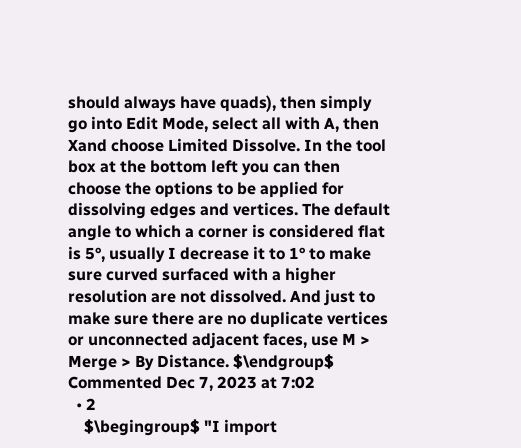should always have quads), then simply go into Edit Mode, select all with A, then Xand choose Limited Dissolve. In the tool box at the bottom left you can then choose the options to be applied for dissolving edges and vertices. The default angle to which a corner is considered flat is 5°, usually I decrease it to 1° to make sure curved surfaced with a higher resolution are not dissolved. And just to make sure there are no duplicate vertices or unconnected adjacent faces, use M > Merge > By Distance. $\endgroup$ Commented Dec 7, 2023 at 7:02
  • 2
    $\begingroup$ "I import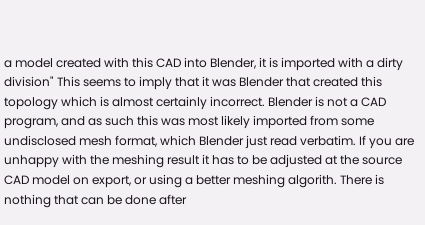a model created with this CAD into Blender, it is imported with a dirty division" This seems to imply that it was Blender that created this topology which is almost certainly incorrect. Blender is not a CAD program, and as such this was most likely imported from some undisclosed mesh format, which Blender just read verbatim. If you are unhappy with the meshing result it has to be adjusted at the source CAD model on export, or using a better meshing algorith. There is nothing that can be done after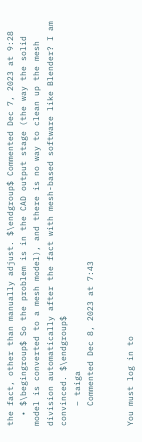the fact, other than manually adjust. $\endgroup$ Commented Dec 7, 2023 at 9:28
  • $\begingroup$ So the problem is in the CAD output stage (the way the solid model is converted to a mesh model), and there is no way to clean up the mesh division automatically after the fact with mesh-based software like Blender? I am convinced. $\endgroup$
    – taiga
    Commented Dec 8, 2023 at 7:43


You must log in to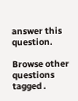answer this question.

Browse other questions tagged .